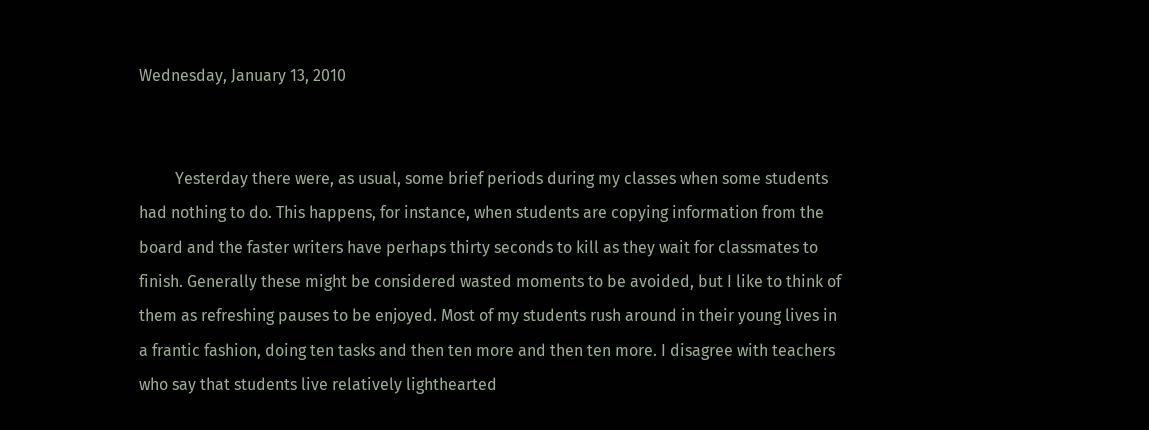Wednesday, January 13, 2010


         Yesterday there were, as usual, some brief periods during my classes when some students had nothing to do. This happens, for instance, when students are copying information from the board and the faster writers have perhaps thirty seconds to kill as they wait for classmates to finish. Generally these might be considered wasted moments to be avoided, but I like to think of them as refreshing pauses to be enjoyed. Most of my students rush around in their young lives in a frantic fashion, doing ten tasks and then ten more and then ten more. I disagree with teachers who say that students live relatively lighthearted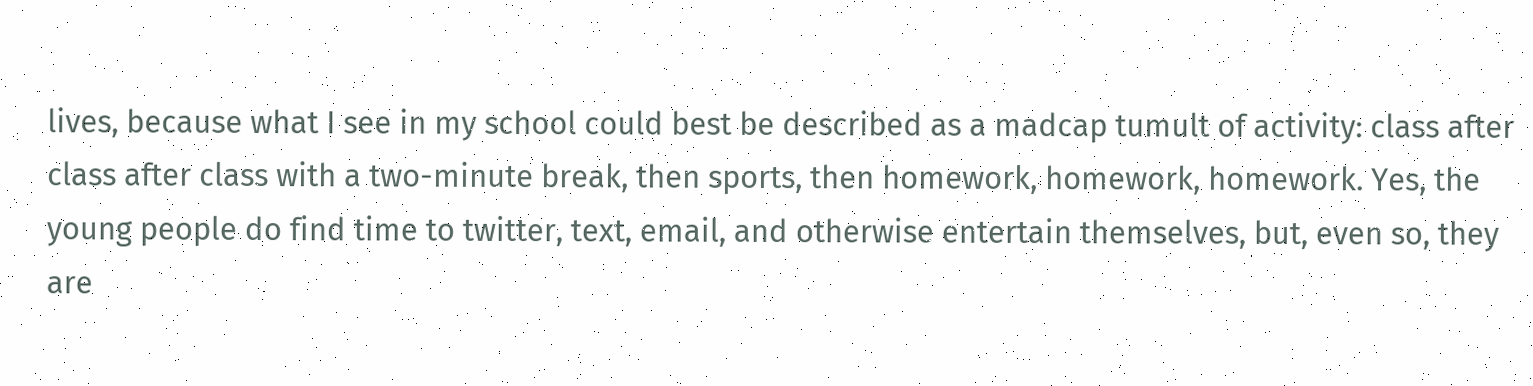lives, because what I see in my school could best be described as a madcap tumult of activity: class after class after class with a two-minute break, then sports, then homework, homework, homework. Yes, the young people do find time to twitter, text, email, and otherwise entertain themselves, but, even so, they are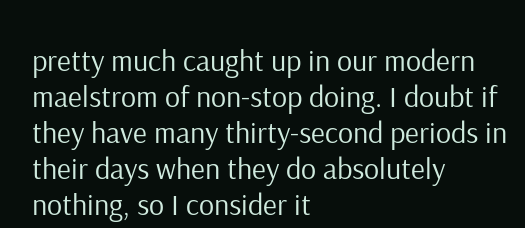pretty much caught up in our modern maelstrom of non-stop doing. I doubt if they have many thirty-second periods in their days when they do absolutely nothing, so I consider it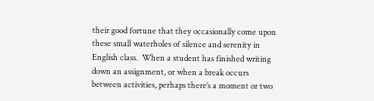their good fortune that they occasionally come upon these small waterholes of silence and serenity in English class.  When a student has finished writing down an assignment, or when a break occurs between activities, perhaps there’s a moment or two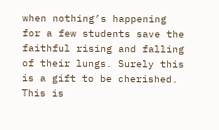when nothing’s happening for a few students save the faithful rising and falling of their lungs. Surely this is a gift to be cherished. This is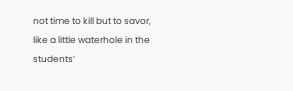not time to kill but to savor, like a little waterhole in the students’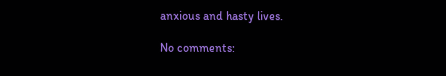anxious and hasty lives.

No comments: